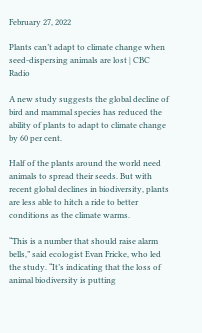February 27, 2022

Plants can’t adapt to climate change when seed-dispersing animals are lost | CBC Radio

A new study suggests the global decline of bird and mammal species has reduced the ability of plants to adapt to climate change by 60 per cent.

Half of the plants around the world need animals to spread their seeds. But with recent global declines in biodiversity, plants are less able to hitch a ride to better conditions as the climate warms.

“This is a number that should raise alarm bells,” said ecologist Evan Fricke, who led the study. “It’s indicating that the loss of animal biodiversity is putting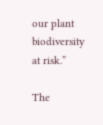our plant biodiversity at risk.”

The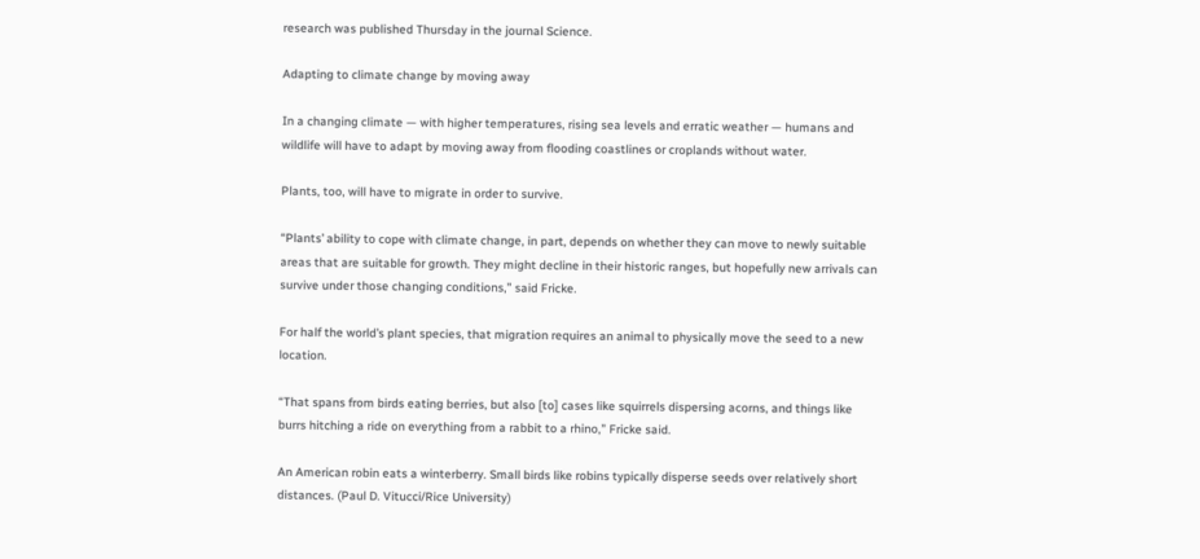research was published Thursday in the journal Science.

Adapting to climate change by moving away

In a changing climate — with higher temperatures, rising sea levels and erratic weather — humans and wildlife will have to adapt by moving away from flooding coastlines or croplands without water.

Plants, too, will have to migrate in order to survive.

“Plants’ ability to cope with climate change, in part, depends on whether they can move to newly suitable areas that are suitable for growth. They might decline in their historic ranges, but hopefully new arrivals can survive under those changing conditions,” said Fricke.

For half the world’s plant species, that migration requires an animal to physically move the seed to a new location.

“That spans from birds eating berries, but also [to] cases like squirrels dispersing acorns, and things like burrs hitching a ride on everything from a rabbit to a rhino,” Fricke said.

An American robin eats a winterberry. Small birds like robins typically disperse seeds over relatively short distances. (Paul D. Vitucci/Rice University)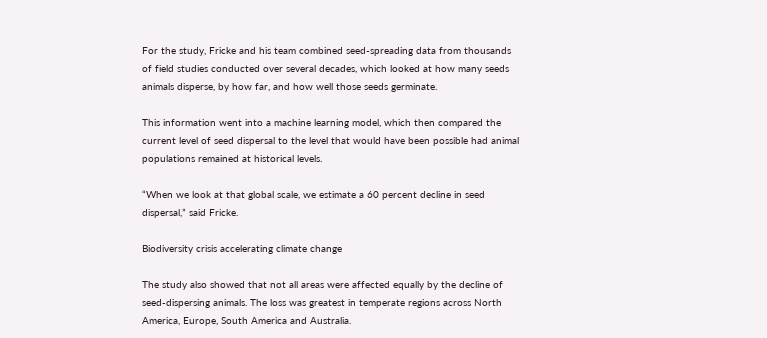For the study, Fricke and his team combined seed-spreading data from thousands of field studies conducted over several decades, which looked at how many seeds animals disperse, by how far, and how well those seeds germinate.

This information went into a machine learning model, which then compared the current level of seed dispersal to the level that would have been possible had animal populations remained at historical levels.

“When we look at that global scale, we estimate a 60 percent decline in seed dispersal,” said Fricke.

Biodiversity crisis accelerating climate change

The study also showed that not all areas were affected equally by the decline of seed-dispersing animals. The loss was greatest in temperate regions across North America, Europe, South America and Australia.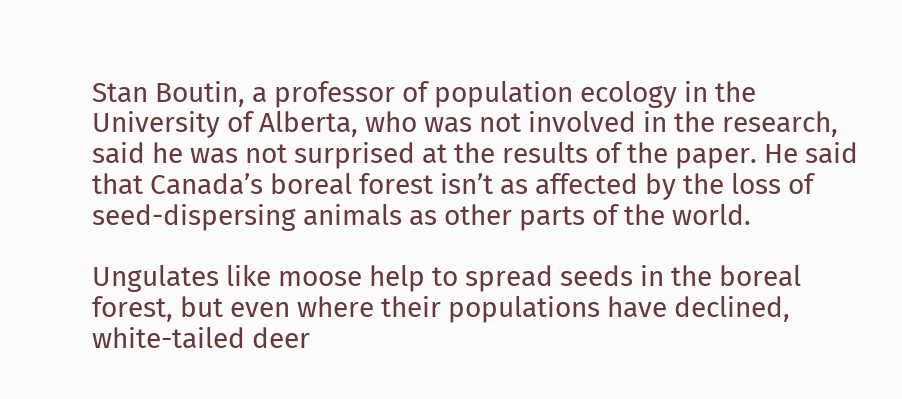Stan Boutin, a professor of population ecology in the University of Alberta, who was not involved in the research, said he was not surprised at the results of the paper. He said that Canada’s boreal forest isn’t as affected by the loss of seed-dispersing animals as other parts of the world.

Ungulates like moose help to spread seeds in the boreal forest, but even where their populations have declined, white-tailed deer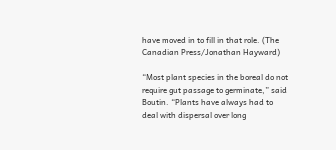have moved in to fill in that role. (The Canadian Press/Jonathan Hayward)

“Most plant species in the boreal do not require gut passage to germinate,” said Boutin. “Plants have always had to deal with dispersal over long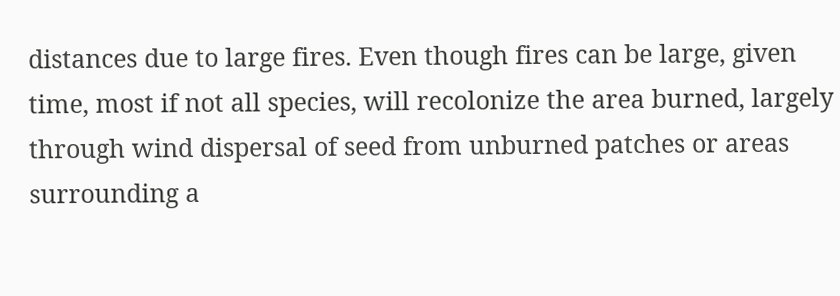distances due to large fires. Even though fires can be large, given time, most if not all species, will recolonize the area burned, largely through wind dispersal of seed from unburned patches or areas surrounding a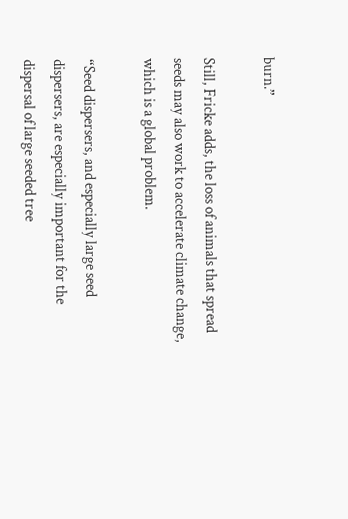burn.”

Still, Fricke adds, the loss of animals that spread seeds may also work to accelerate climate change, which is a global problem.

“Seed dispersers, and especially large seed dispersers, are especially important for the dispersal of large seeded tree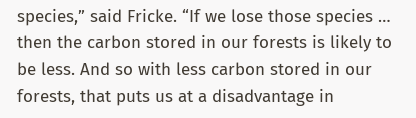species,” said Fricke. “If we lose those species … then the carbon stored in our forests is likely to be less. And so with less carbon stored in our forests, that puts us at a disadvantage in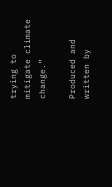trying to mitigate climate change.”

Produced and written by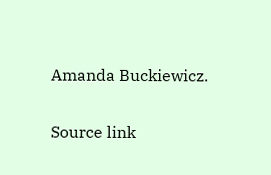Amanda Buckiewicz.

Source link